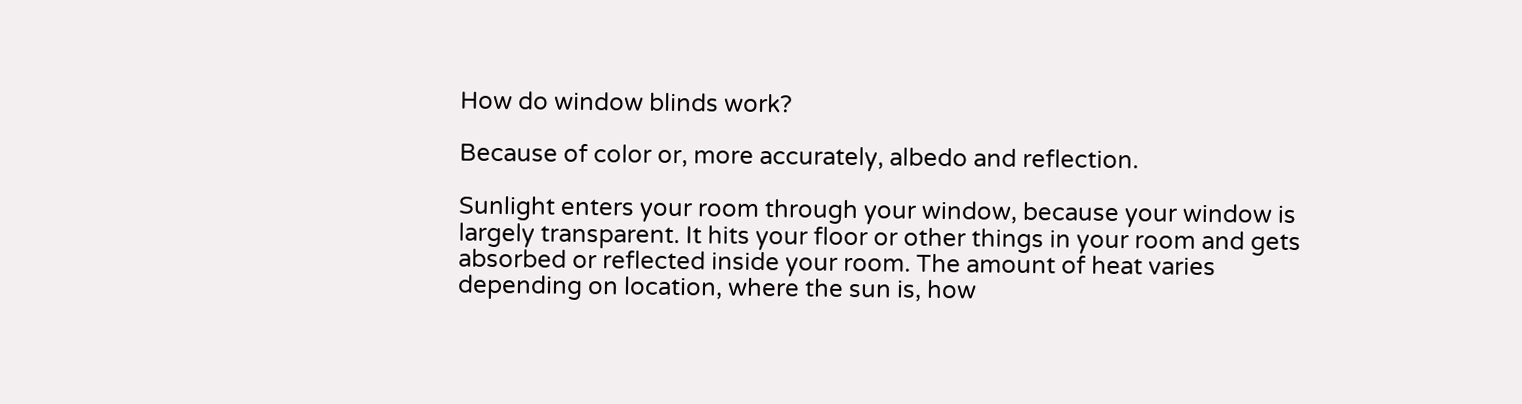How do window blinds work?

Because of color or, more accurately, albedo and reflection.

Sunlight enters your room through your window, because your window is largely transparent. It hits your floor or other things in your room and gets absorbed or reflected inside your room. The amount of heat varies depending on location, where the sun is, how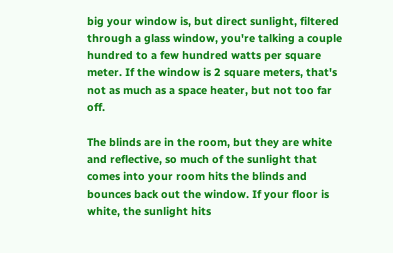big your window is, but direct sunlight, filtered through a glass window, you're talking a couple hundred to a few hundred watts per square meter. If the window is 2 square meters, that's not as much as a space heater, but not too far off.

The blinds are in the room, but they are white and reflective, so much of the sunlight that comes into your room hits the blinds and bounces back out the window. If your floor is white, the sunlight hits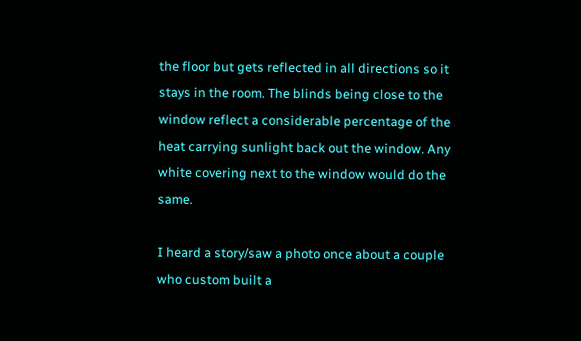the floor but gets reflected in all directions so it stays in the room. The blinds being close to the window reflect a considerable percentage of the heat carrying sunlight back out the window. Any white covering next to the window would do the same.

I heard a story/saw a photo once about a couple who custom built a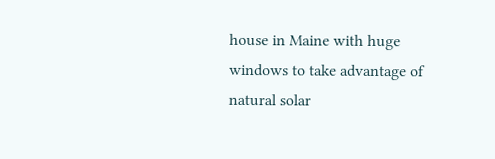house in Maine with huge windows to take advantage of natural solar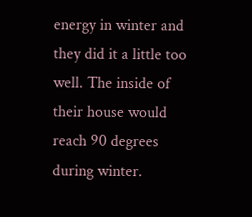energy in winter and they did it a little too well. The inside of their house would reach 90 degrees during winter.